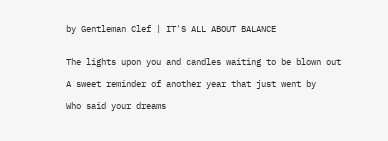by Gentleman Clef | IT'S ALL ABOUT BALANCE


The lights upon you and candles waiting to be blown out

A sweet reminder of another year that just went by

Who said your dreams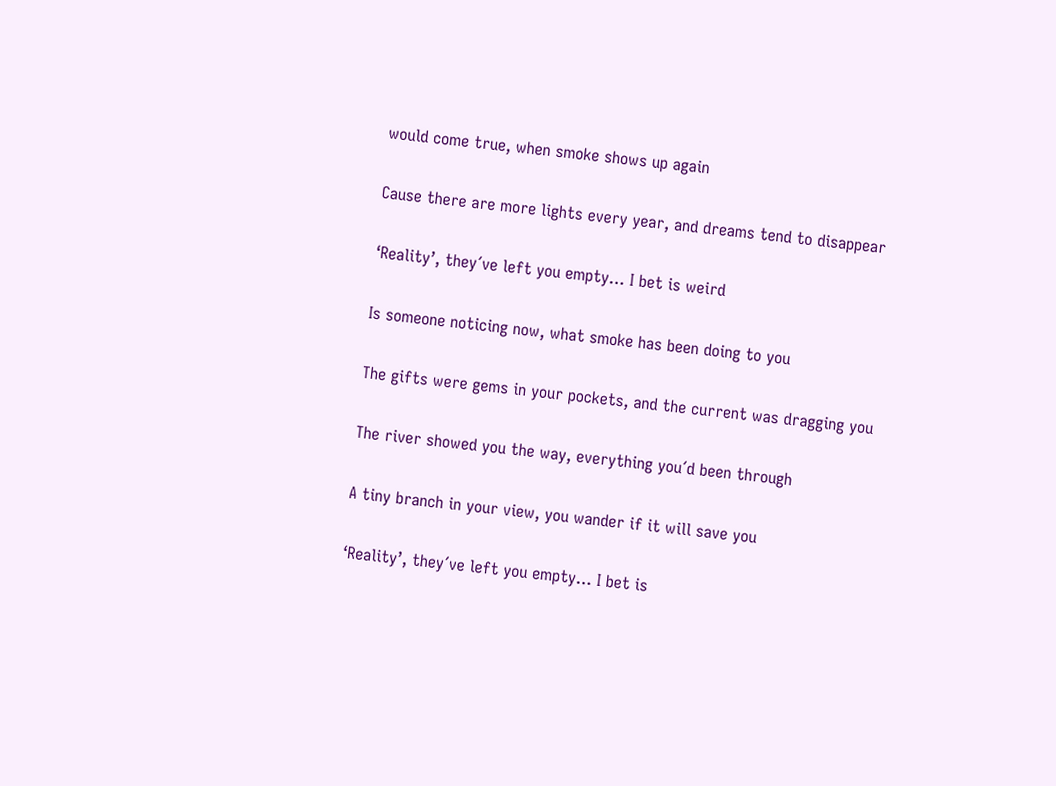would come true, when smoke shows up again

Cause there are more lights every year, and dreams tend to disappear

‘Reality’, they´ve left you empty… I bet is weird

Is someone noticing now, what smoke has been doing to you

The gifts were gems in your pockets, and the current was dragging you

The river showed you the way, everything you´d been through

A tiny branch in your view, you wander if it will save you

‘Reality’, they´ve left you empty… I bet is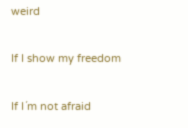weird

If I show my freedom

If I´m not afraid